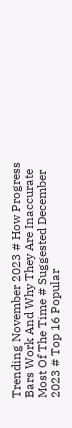Trending November 2023 # How Progress Bars Work And Why They Are Inaccurate Most Of The Time # Suggested December 2023 # Top 16 Popular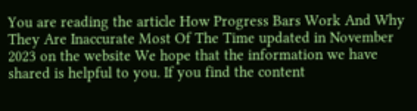You are reading the article How Progress Bars Work And Why They Are Inaccurate Most Of The Time updated in November 2023 on the website We hope that the information we have shared is helpful to you. If you find the content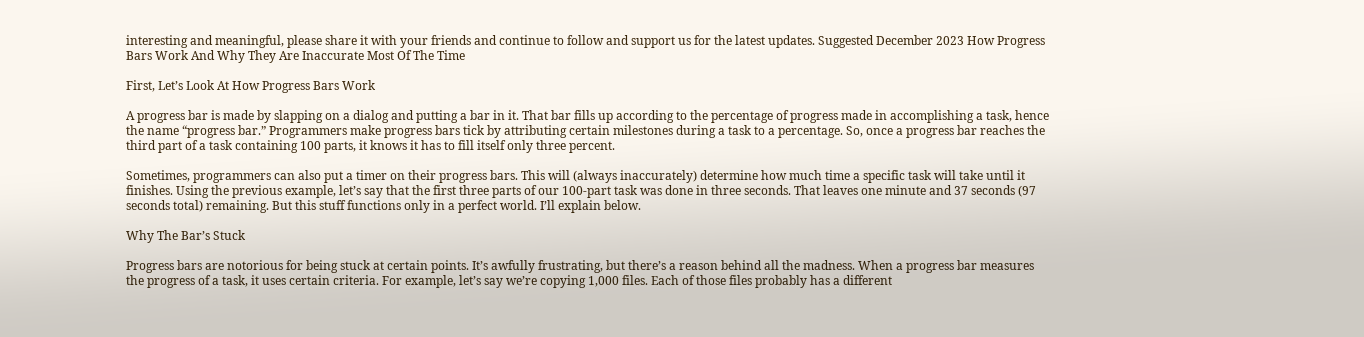interesting and meaningful, please share it with your friends and continue to follow and support us for the latest updates. Suggested December 2023 How Progress Bars Work And Why They Are Inaccurate Most Of The Time

First, Let’s Look At How Progress Bars Work

A progress bar is made by slapping on a dialog and putting a bar in it. That bar fills up according to the percentage of progress made in accomplishing a task, hence the name “progress bar.” Programmers make progress bars tick by attributing certain milestones during a task to a percentage. So, once a progress bar reaches the third part of a task containing 100 parts, it knows it has to fill itself only three percent.

Sometimes, programmers can also put a timer on their progress bars. This will (always inaccurately) determine how much time a specific task will take until it finishes. Using the previous example, let’s say that the first three parts of our 100-part task was done in three seconds. That leaves one minute and 37 seconds (97 seconds total) remaining. But this stuff functions only in a perfect world. I’ll explain below.

Why The Bar’s Stuck

Progress bars are notorious for being stuck at certain points. It’s awfully frustrating, but there’s a reason behind all the madness. When a progress bar measures the progress of a task, it uses certain criteria. For example, let’s say we’re copying 1,000 files. Each of those files probably has a different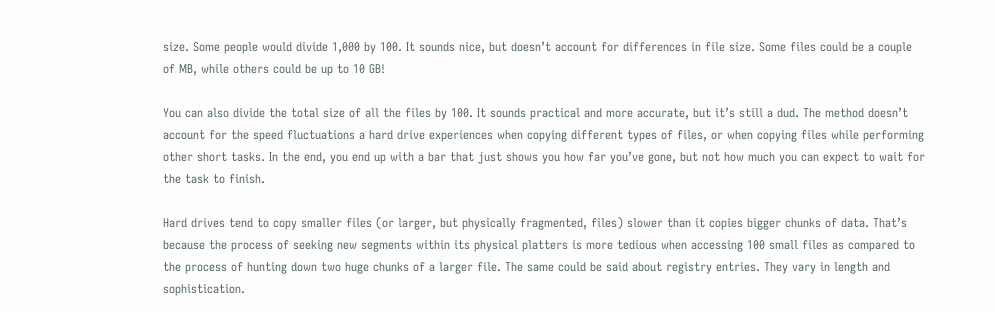size. Some people would divide 1,000 by 100. It sounds nice, but doesn’t account for differences in file size. Some files could be a couple of MB, while others could be up to 10 GB!

You can also divide the total size of all the files by 100. It sounds practical and more accurate, but it’s still a dud. The method doesn’t account for the speed fluctuations a hard drive experiences when copying different types of files, or when copying files while performing other short tasks. In the end, you end up with a bar that just shows you how far you’ve gone, but not how much you can expect to wait for the task to finish.

Hard drives tend to copy smaller files (or larger, but physically fragmented, files) slower than it copies bigger chunks of data. That’s because the process of seeking new segments within its physical platters is more tedious when accessing 100 small files as compared to the process of hunting down two huge chunks of a larger file. The same could be said about registry entries. They vary in length and sophistication.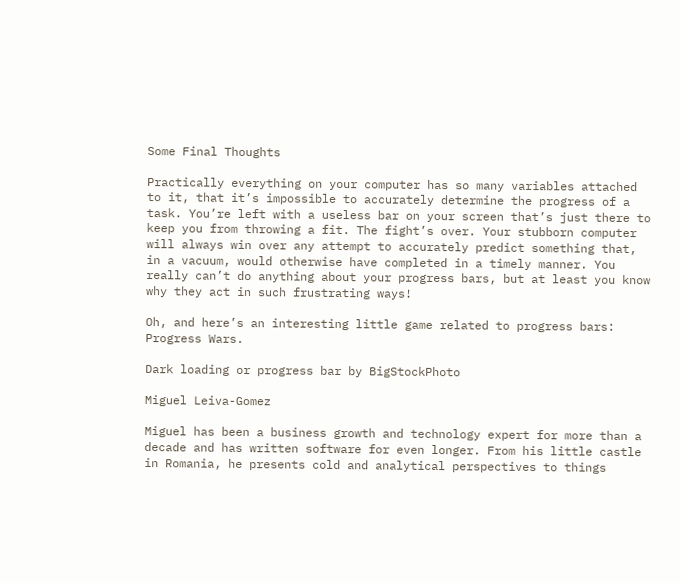Some Final Thoughts

Practically everything on your computer has so many variables attached to it, that it’s impossible to accurately determine the progress of a task. You’re left with a useless bar on your screen that’s just there to keep you from throwing a fit. The fight’s over. Your stubborn computer will always win over any attempt to accurately predict something that, in a vacuum, would otherwise have completed in a timely manner. You really can’t do anything about your progress bars, but at least you know why they act in such frustrating ways!

Oh, and here’s an interesting little game related to progress bars: Progress Wars.

Dark loading or progress bar by BigStockPhoto

Miguel Leiva-Gomez

Miguel has been a business growth and technology expert for more than a decade and has written software for even longer. From his little castle in Romania, he presents cold and analytical perspectives to things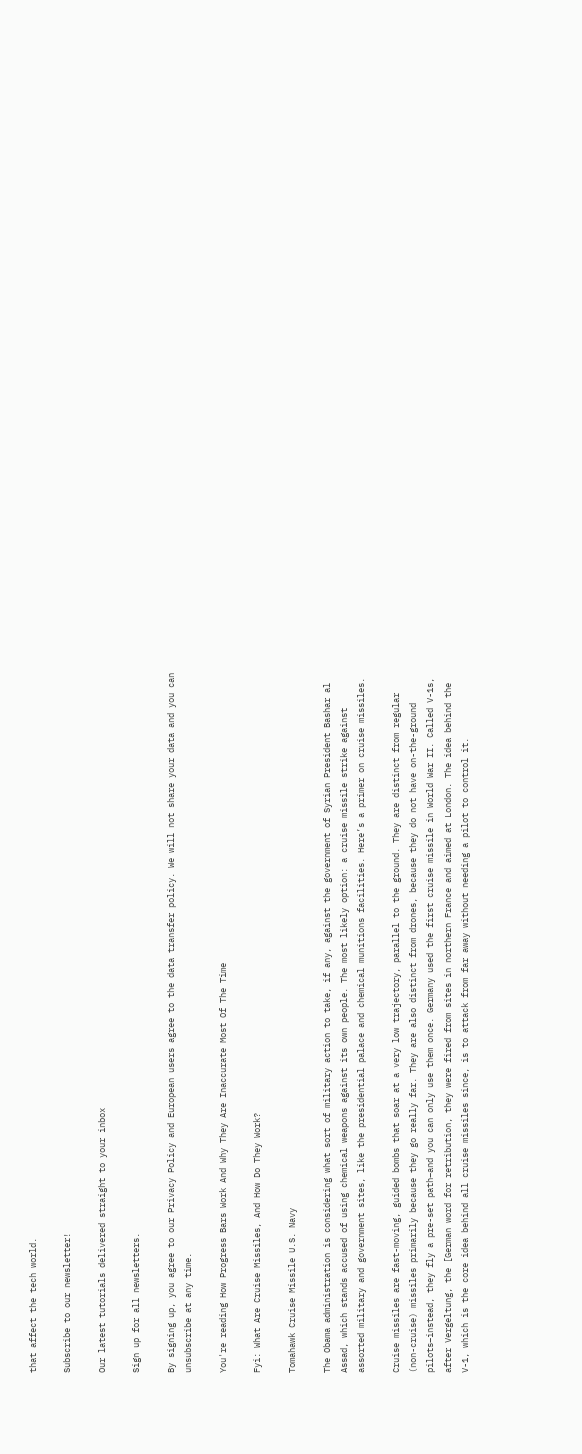that affect the tech world.

Subscribe to our newsletter!

Our latest tutorials delivered straight to your inbox

Sign up for all newsletters.

By signing up, you agree to our Privacy Policy and European users agree to the data transfer policy. We will not share your data and you can unsubscribe at any time.

You're reading How Progress Bars Work And Why They Are Inaccurate Most Of The Time

Fyi: What Are Cruise Missiles, And How Do They Work?

Tomahawk Cruise Missile U.S. Navy

The Obama administration is considering what sort of military action to take, if any, against the government of Syrian President Bashar al Assad, which stands accused of using chemical weapons against its own people. The most likely option: a cruise missile strike against assorted military and government sites, like the presidential palace and chemical munitions facilities. Here’s a primer on cruise missiles.

Cruise missiles are fast-moving, guided bombs that soar at a very low trajectory, parallel to the ground. They are distinct from regular (non-cruise) missiles primarily because they go really far. They are also distinct from drones, because they do not have on-the-ground pilots–instead, they fly a pre-set path–and you can only use them once. Germany used the first cruise missile in World War II. Called V-1s, after Vergeltung, the [German word for retribution, they were fired from sites in northern France and aimed at London. The idea behind the V-1, which is the core idea behind all cruise missiles since, is to attack from far away without needing a pilot to control it.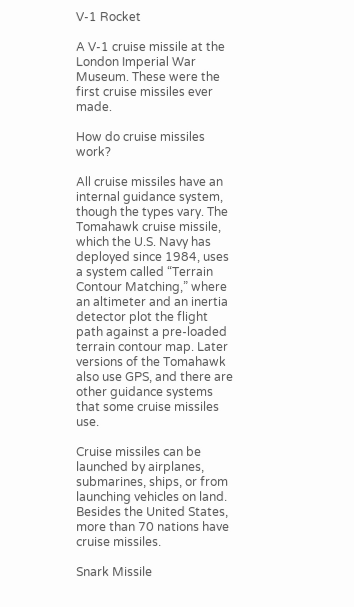V-1 Rocket

A V-1 cruise missile at the London Imperial War Museum. These were the first cruise missiles ever made.

How do cruise missiles work?

All cruise missiles have an internal guidance system, though the types vary. The Tomahawk cruise missile, which the U.S. Navy has deployed since 1984, uses a system called “Terrain Contour Matching,” where an altimeter and an inertia detector plot the flight path against a pre-loaded terrain contour map. Later versions of the Tomahawk also use GPS, and there are other guidance systems that some cruise missiles use.

Cruise missiles can be launched by airplanes, submarines, ships, or from launching vehicles on land. Besides the United States, more than 70 nations have cruise missiles.

Snark Missile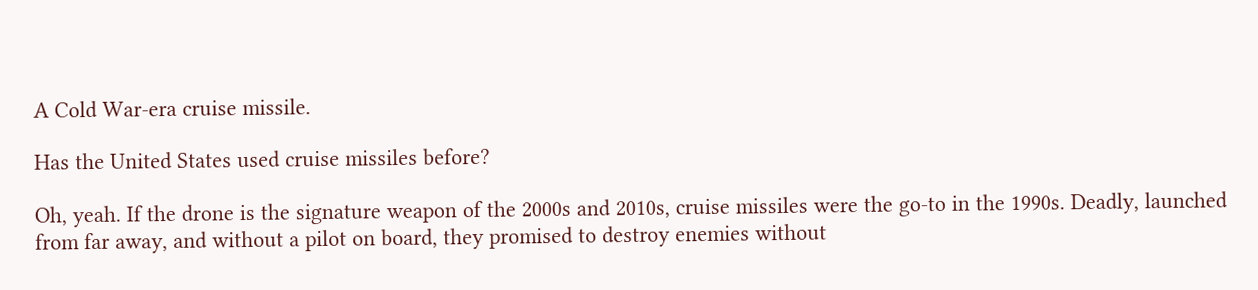A Cold War-era cruise missile.

Has the United States used cruise missiles before?

Oh, yeah. If the drone is the signature weapon of the 2000s and 2010s, cruise missiles were the go-to in the 1990s. Deadly, launched from far away, and without a pilot on board, they promised to destroy enemies without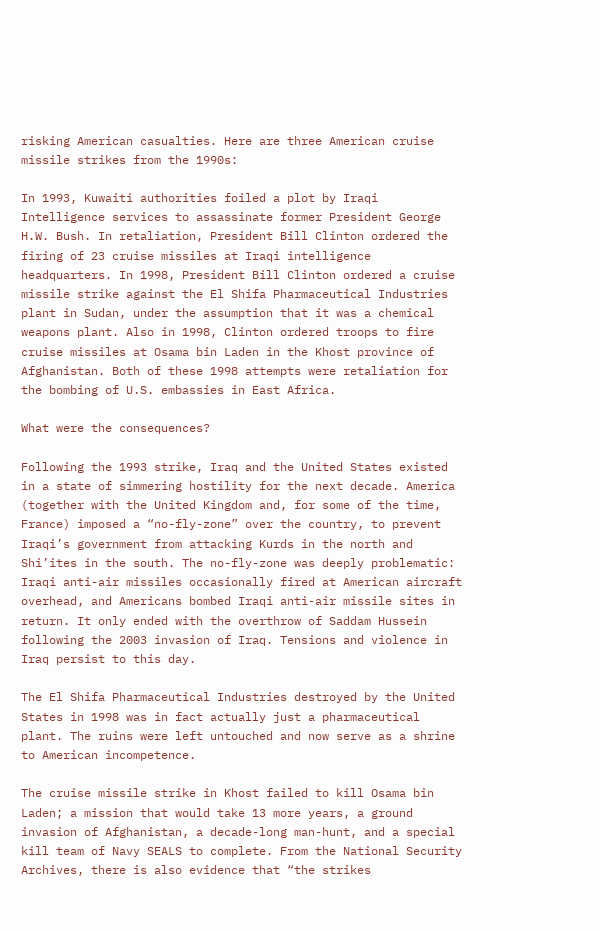risking American casualties. Here are three American cruise missile strikes from the 1990s:

In 1993, Kuwaiti authorities foiled a plot by Iraqi Intelligence services to assassinate former President George H.W. Bush. In retaliation, President Bill Clinton ordered the firing of 23 cruise missiles at Iraqi intelligence headquarters. In 1998, President Bill Clinton ordered a cruise missile strike against the El Shifa Pharmaceutical Industries plant in Sudan, under the assumption that it was a chemical weapons plant. Also in 1998, Clinton ordered troops to fire cruise missiles at Osama bin Laden in the Khost province of Afghanistan. Both of these 1998 attempts were retaliation for the bombing of U.S. embassies in East Africa.

What were the consequences?

Following the 1993 strike, Iraq and the United States existed in a state of simmering hostility for the next decade. America (together with the United Kingdom and, for some of the time, France) imposed a “no-fly-zone” over the country, to prevent Iraqi’s government from attacking Kurds in the north and Shi’ites in the south. The no-fly-zone was deeply problematic: Iraqi anti-air missiles occasionally fired at American aircraft overhead, and Americans bombed Iraqi anti-air missile sites in return. It only ended with the overthrow of Saddam Hussein following the 2003 invasion of Iraq. Tensions and violence in Iraq persist to this day.

The El Shifa Pharmaceutical Industries destroyed by the United States in 1998 was in fact actually just a pharmaceutical plant. The ruins were left untouched and now serve as a shrine to American incompetence.

The cruise missile strike in Khost failed to kill Osama bin Laden; a mission that would take 13 more years, a ground invasion of Afghanistan, a decade-long man-hunt, and a special kill team of Navy SEALS to complete. From the National Security Archives, there is also evidence that “the strikes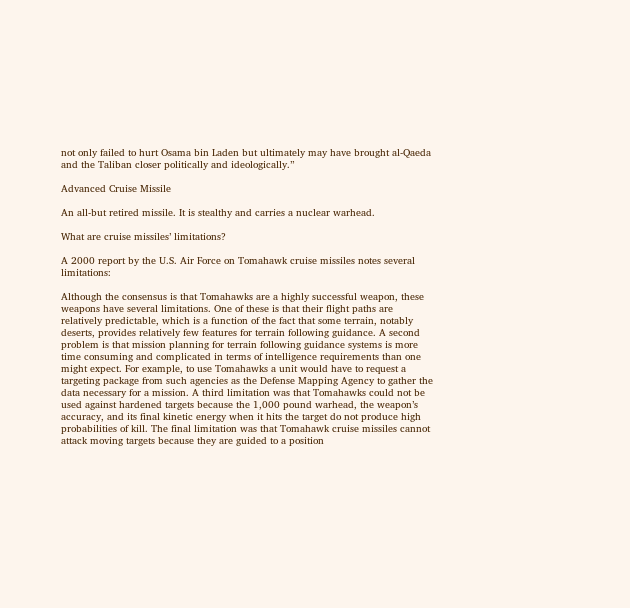not only failed to hurt Osama bin Laden but ultimately may have brought al-Qaeda and the Taliban closer politically and ideologically.”

Advanced Cruise Missile

An all-but retired missile. It is stealthy and carries a nuclear warhead.

What are cruise missiles’ limitations?

A 2000 report by the U.S. Air Force on Tomahawk cruise missiles notes several limitations:

Although the consensus is that Tomahawks are a highly successful weapon, these weapons have several limitations. One of these is that their flight paths are relatively predictable, which is a function of the fact that some terrain, notably deserts, provides relatively few features for terrain following guidance. A second problem is that mission planning for terrain following guidance systems is more time consuming and complicated in terms of intelligence requirements than one might expect. For example, to use Tomahawks a unit would have to request a targeting package from such agencies as the Defense Mapping Agency to gather the data necessary for a mission. A third limitation was that Tomahawks could not be used against hardened targets because the 1,000 pound warhead, the weapon’s accuracy, and its final kinetic energy when it hits the target do not produce high probabilities of kill. The final limitation was that Tomahawk cruise missiles cannot attack moving targets because they are guided to a position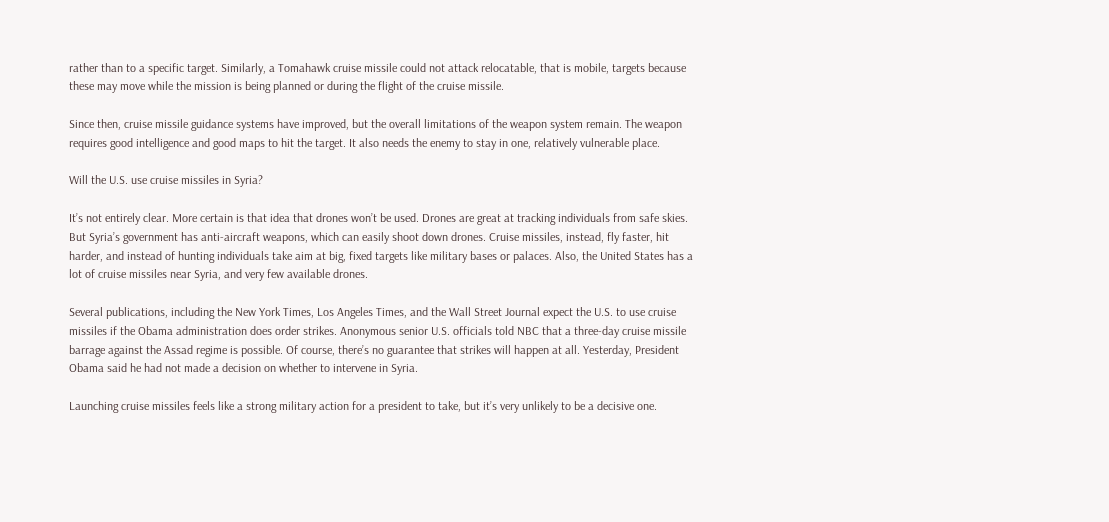rather than to a specific target. Similarly, a Tomahawk cruise missile could not attack relocatable, that is mobile, targets because these may move while the mission is being planned or during the flight of the cruise missile.

Since then, cruise missile guidance systems have improved, but the overall limitations of the weapon system remain. The weapon requires good intelligence and good maps to hit the target. It also needs the enemy to stay in one, relatively vulnerable place.

Will the U.S. use cruise missiles in Syria?

It’s not entirely clear. More certain is that idea that drones won’t be used. Drones are great at tracking individuals from safe skies. But Syria’s government has anti-aircraft weapons, which can easily shoot down drones. Cruise missiles, instead, fly faster, hit harder, and instead of hunting individuals take aim at big, fixed targets like military bases or palaces. Also, the United States has a lot of cruise missiles near Syria, and very few available drones.

Several publications, including the New York Times, Los Angeles Times, and the Wall Street Journal expect the U.S. to use cruise missiles if the Obama administration does order strikes. Anonymous senior U.S. officials told NBC that a three-day cruise missile barrage against the Assad regime is possible. Of course, there’s no guarantee that strikes will happen at all. Yesterday, President Obama said he had not made a decision on whether to intervene in Syria.

Launching cruise missiles feels like a strong military action for a president to take, but it’s very unlikely to be a decisive one.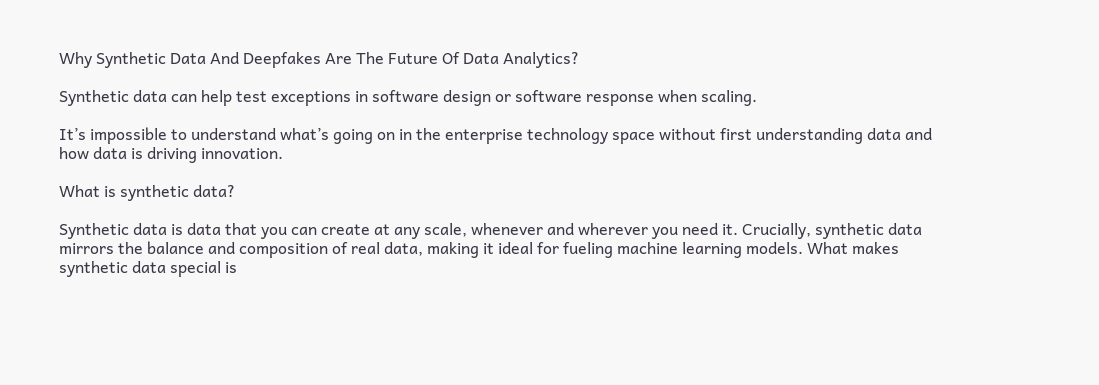Why Synthetic Data And Deepfakes Are The Future Of Data Analytics?

Synthetic data can help test exceptions in software design or software response when scaling.

It’s impossible to understand what’s going on in the enterprise technology space without first understanding data and how data is driving innovation.

What is synthetic data?

Synthetic data is data that you can create at any scale, whenever and wherever you need it. Crucially, synthetic data mirrors the balance and composition of real data, making it ideal for fueling machine learning models. What makes synthetic data special is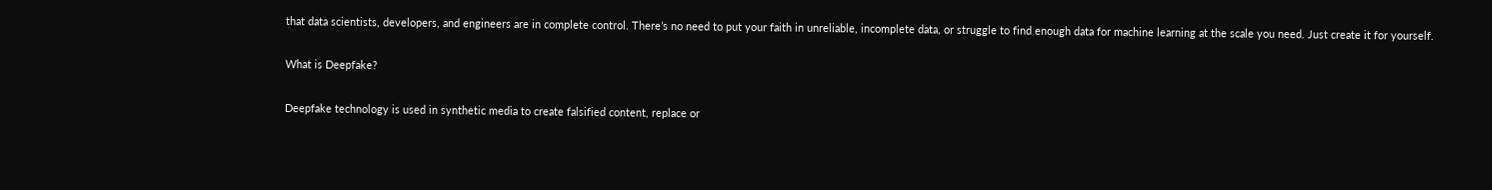that data scientists, developers, and engineers are in complete control. There’s no need to put your faith in unreliable, incomplete data, or struggle to find enough data for machine learning at the scale you need. Just create it for yourself.

What is Deepfake?

Deepfake technology is used in synthetic media to create falsified content, replace or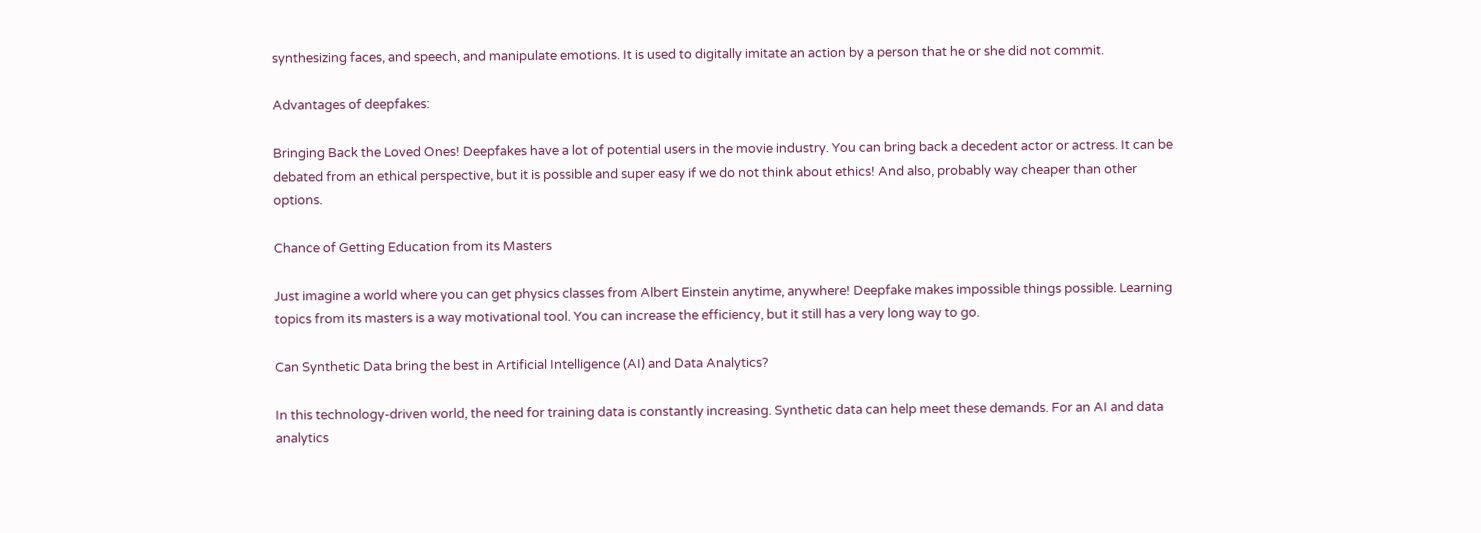synthesizing faces, and speech, and manipulate emotions. It is used to digitally imitate an action by a person that he or she did not commit.

Advantages of deepfakes:

Bringing Back the Loved Ones! Deepfakes have a lot of potential users in the movie industry. You can bring back a decedent actor or actress. It can be debated from an ethical perspective, but it is possible and super easy if we do not think about ethics! And also, probably way cheaper than other options.

Chance of Getting Education from its Masters

Just imagine a world where you can get physics classes from Albert Einstein anytime, anywhere! Deepfake makes impossible things possible. Learning topics from its masters is a way motivational tool. You can increase the efficiency, but it still has a very long way to go.

Can Synthetic Data bring the best in Artificial Intelligence (AI) and Data Analytics?

In this technology-driven world, the need for training data is constantly increasing. Synthetic data can help meet these demands. For an AI and data analytics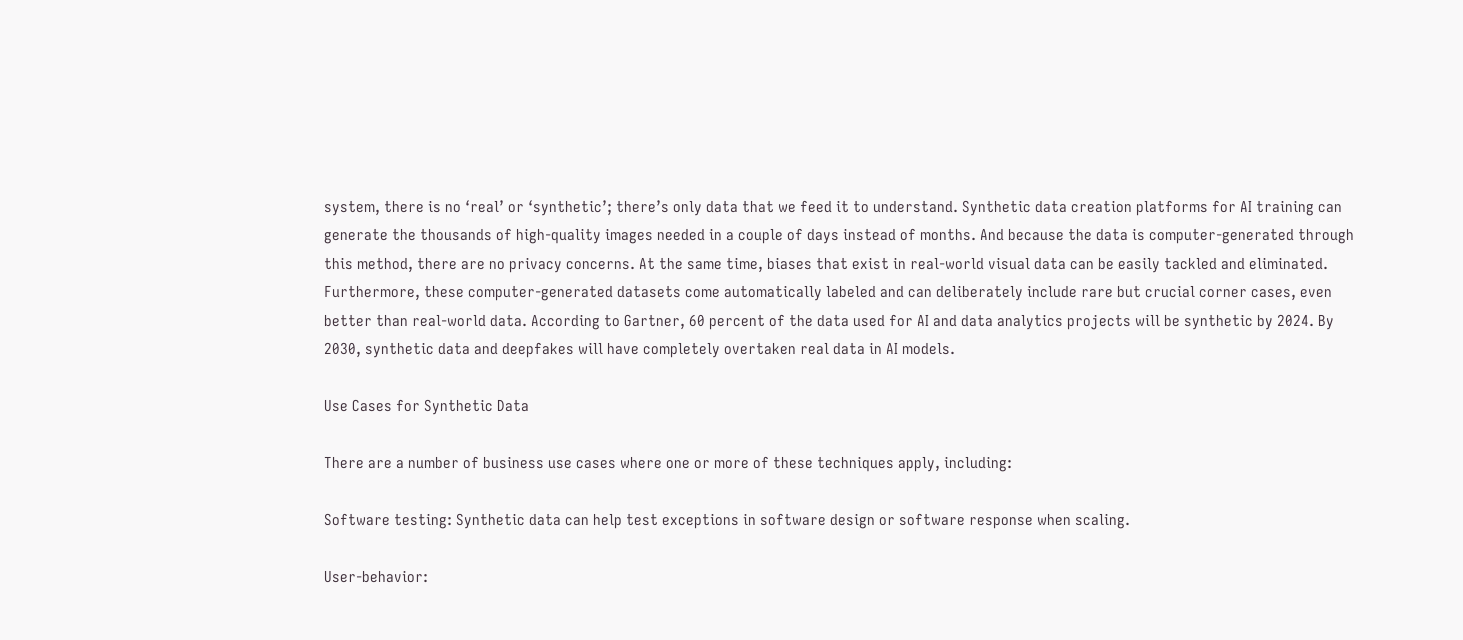system, there is no ‘real’ or ‘synthetic’; there’s only data that we feed it to understand. Synthetic data creation platforms for AI training can generate the thousands of high-quality images needed in a couple of days instead of months. And because the data is computer-generated through this method, there are no privacy concerns. At the same time, biases that exist in real-world visual data can be easily tackled and eliminated. Furthermore, these computer-generated datasets come automatically labeled and can deliberately include rare but crucial corner cases, even better than real-world data. According to Gartner, 60 percent of the data used for AI and data analytics projects will be synthetic by 2024. By 2030, synthetic data and deepfakes will have completely overtaken real data in AI models.

Use Cases for Synthetic Data

There are a number of business use cases where one or more of these techniques apply, including:

Software testing: Synthetic data can help test exceptions in software design or software response when scaling.

User-behavior: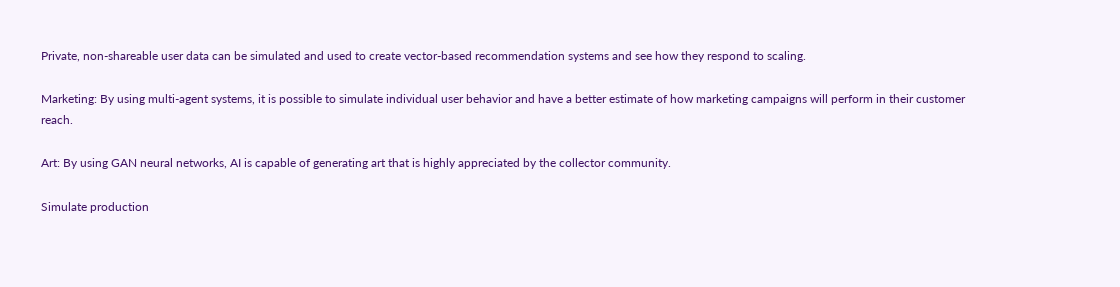Private, non-shareable user data can be simulated and used to create vector-based recommendation systems and see how they respond to scaling.

Marketing: By using multi-agent systems, it is possible to simulate individual user behavior and have a better estimate of how marketing campaigns will perform in their customer reach.

Art: By using GAN neural networks, AI is capable of generating art that is highly appreciated by the collector community.

Simulate production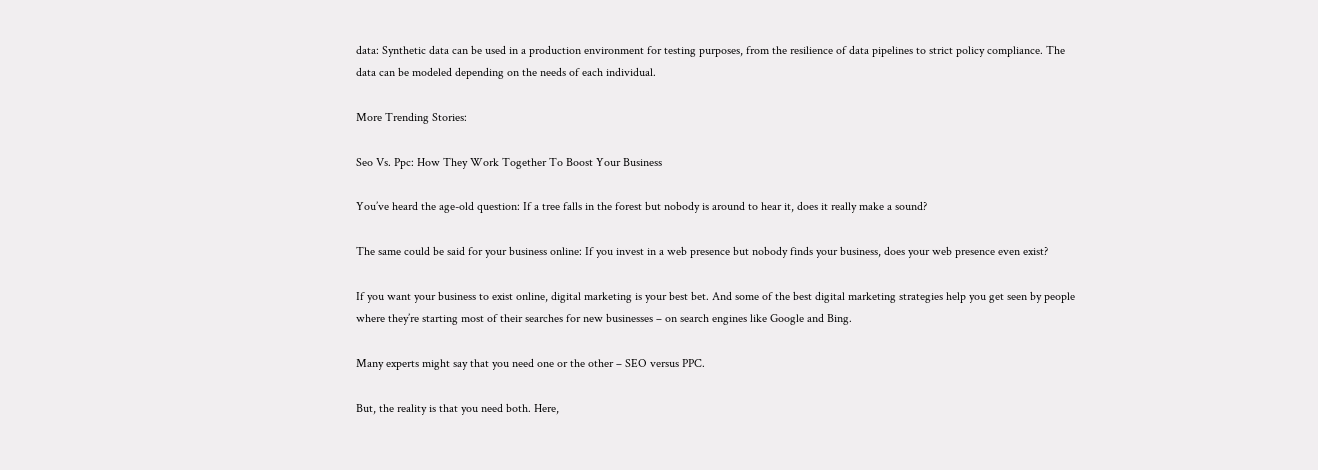data: Synthetic data can be used in a production environment for testing purposes, from the resilience of data pipelines to strict policy compliance. The data can be modeled depending on the needs of each individual.

More Trending Stories:

Seo Vs. Ppc: How They Work Together To Boost Your Business

You’ve heard the age-old question: If a tree falls in the forest but nobody is around to hear it, does it really make a sound?

The same could be said for your business online: If you invest in a web presence but nobody finds your business, does your web presence even exist?

If you want your business to exist online, digital marketing is your best bet. And some of the best digital marketing strategies help you get seen by people where they’re starting most of their searches for new businesses – on search engines like Google and Bing.

Many experts might say that you need one or the other – SEO versus PPC.

But, the reality is that you need both. Here,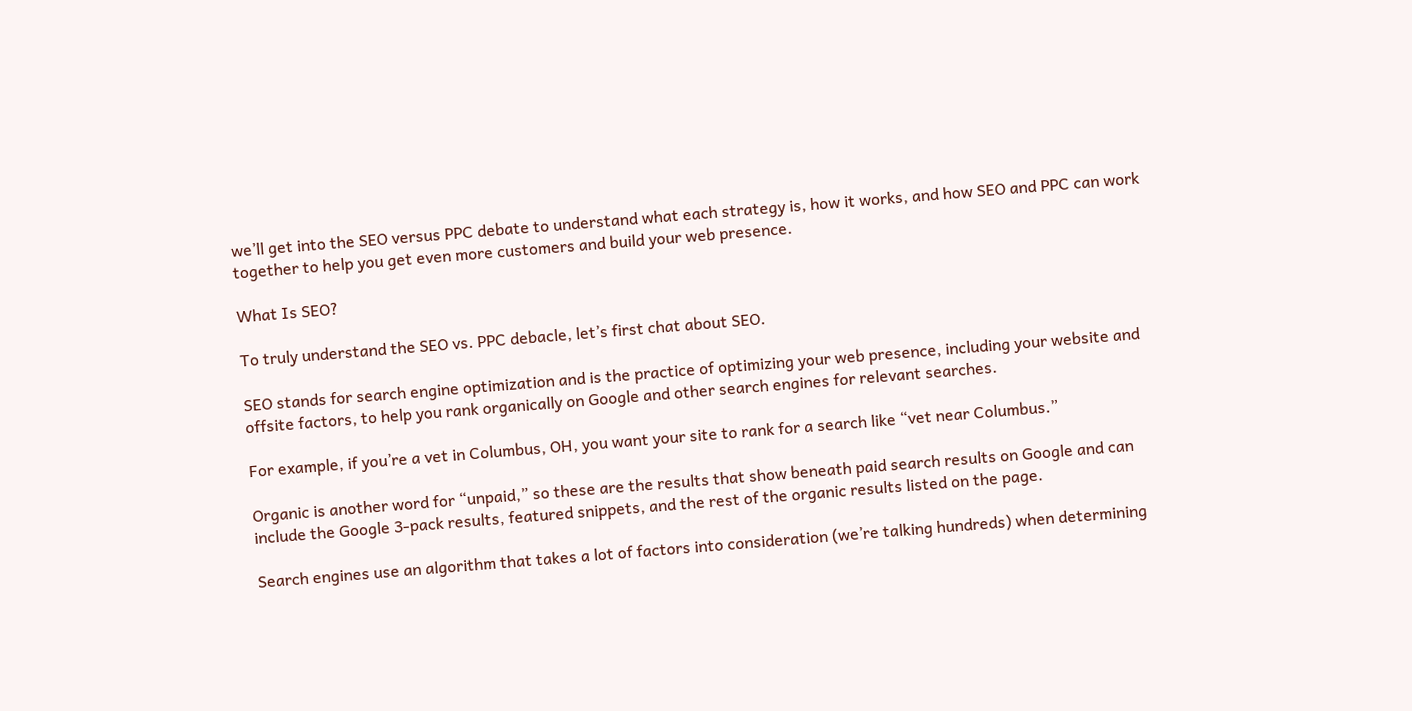we’ll get into the SEO versus PPC debate to understand what each strategy is, how it works, and how SEO and PPC can work together to help you get even more customers and build your web presence.

What Is SEO?

To truly understand the SEO vs. PPC debacle, let’s first chat about SEO.

SEO stands for search engine optimization and is the practice of optimizing your web presence, including your website and offsite factors, to help you rank organically on Google and other search engines for relevant searches.

For example, if you’re a vet in Columbus, OH, you want your site to rank for a search like “vet near Columbus.”

Organic is another word for “unpaid,” so these are the results that show beneath paid search results on Google and can include the Google 3-pack results, featured snippets, and the rest of the organic results listed on the page.

Search engines use an algorithm that takes a lot of factors into consideration (we’re talking hundreds) when determining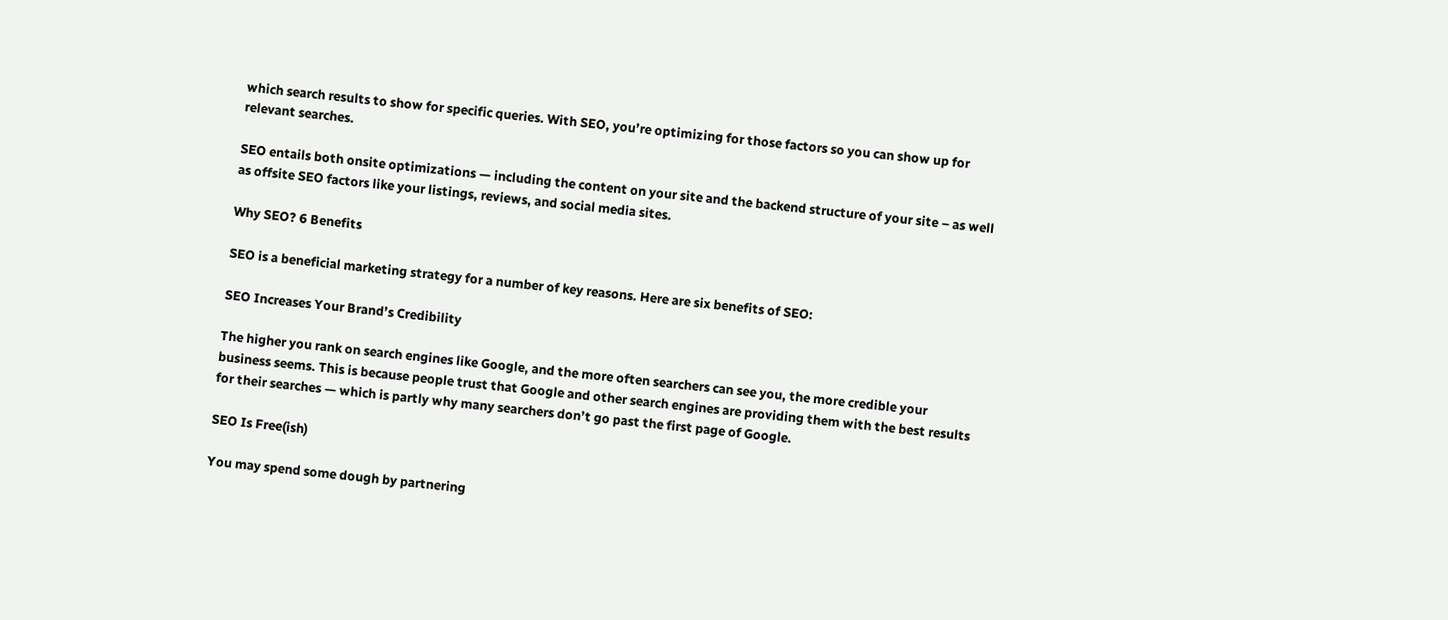which search results to show for specific queries. With SEO, you’re optimizing for those factors so you can show up for relevant searches.

SEO entails both onsite optimizations — including the content on your site and the backend structure of your site – as well as offsite SEO factors like your listings, reviews, and social media sites.

Why SEO? 6 Benefits

SEO is a beneficial marketing strategy for a number of key reasons. Here are six benefits of SEO:

SEO Increases Your Brand’s Credibility

The higher you rank on search engines like Google, and the more often searchers can see you, the more credible your business seems. This is because people trust that Google and other search engines are providing them with the best results for their searches — which is partly why many searchers don’t go past the first page of Google.

SEO Is Free(ish)

You may spend some dough by partnering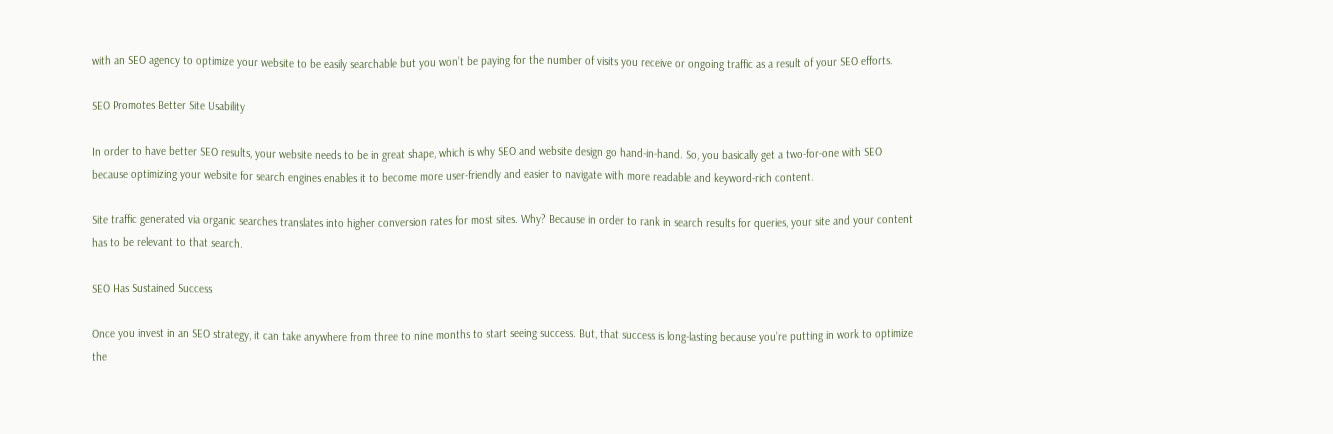with an SEO agency to optimize your website to be easily searchable but you won’t be paying for the number of visits you receive or ongoing traffic as a result of your SEO efforts.

SEO Promotes Better Site Usability

In order to have better SEO results, your website needs to be in great shape, which is why SEO and website design go hand-in-hand. So, you basically get a two-for-one with SEO because optimizing your website for search engines enables it to become more user-friendly and easier to navigate with more readable and keyword-rich content.

Site traffic generated via organic searches translates into higher conversion rates for most sites. Why? Because in order to rank in search results for queries, your site and your content has to be relevant to that search.

SEO Has Sustained Success

Once you invest in an SEO strategy, it can take anywhere from three to nine months to start seeing success. But, that success is long-lasting because you’re putting in work to optimize the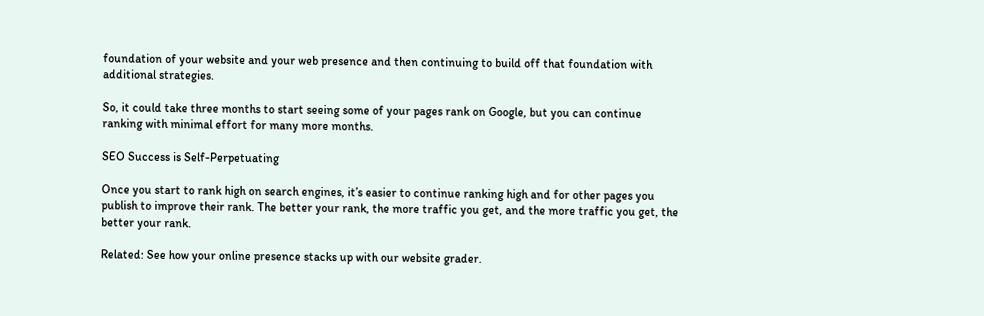foundation of your website and your web presence and then continuing to build off that foundation with additional strategies.

So, it could take three months to start seeing some of your pages rank on Google, but you can continue ranking with minimal effort for many more months.

SEO Success is Self-Perpetuating

Once you start to rank high on search engines, it’s easier to continue ranking high and for other pages you publish to improve their rank. The better your rank, the more traffic you get, and the more traffic you get, the better your rank.

Related: See how your online presence stacks up with our website grader.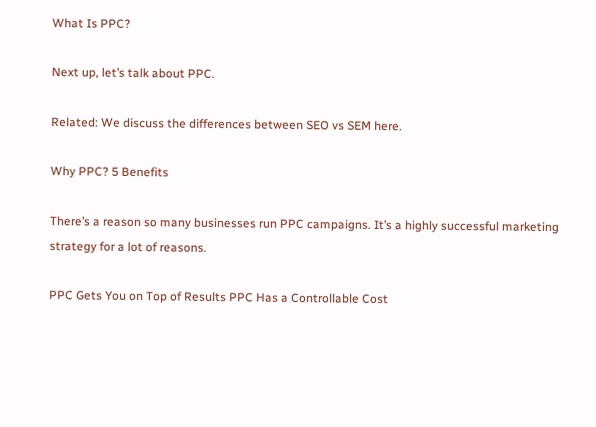What Is PPC?

Next up, let’s talk about PPC.

Related: We discuss the differences between SEO vs SEM here.

Why PPC? 5 Benefits

There’s a reason so many businesses run PPC campaigns. It’s a highly successful marketing strategy for a lot of reasons.

PPC Gets You on Top of Results PPC Has a Controllable Cost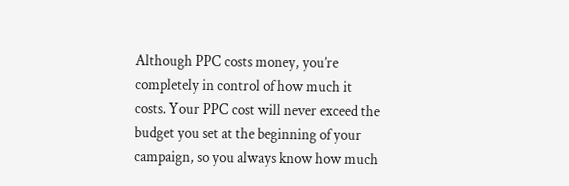Although PPC costs money, you’re completely in control of how much it costs. Your PPC cost will never exceed the budget you set at the beginning of your campaign, so you always know how much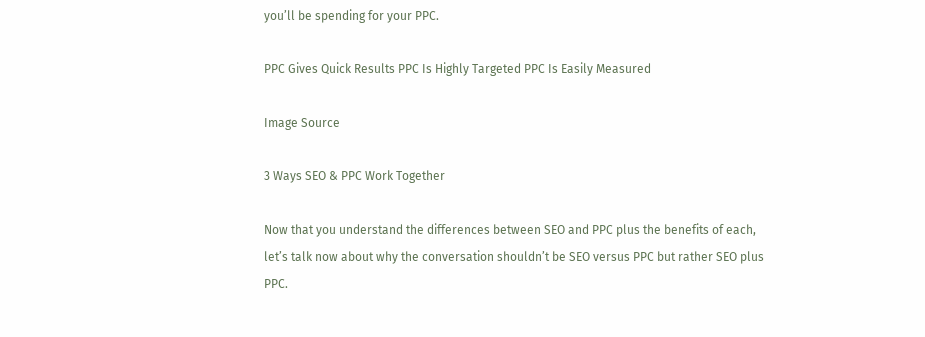you’ll be spending for your PPC.

PPC Gives Quick Results PPC Is Highly Targeted PPC Is Easily Measured

Image Source

3 Ways SEO & PPC Work Together

Now that you understand the differences between SEO and PPC plus the benefits of each, let’s talk now about why the conversation shouldn’t be SEO versus PPC but rather SEO plus PPC.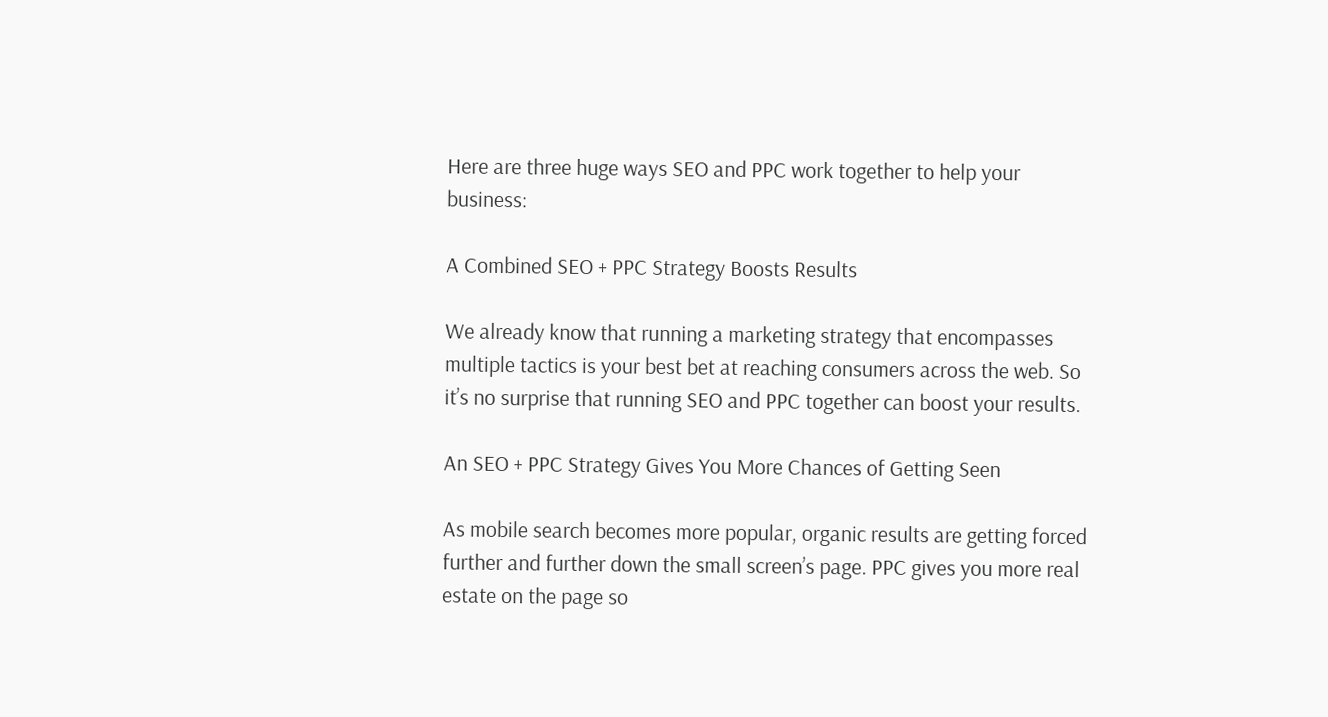Here are three huge ways SEO and PPC work together to help your business:

A Combined SEO + PPC Strategy Boosts Results

We already know that running a marketing strategy that encompasses multiple tactics is your best bet at reaching consumers across the web. So it’s no surprise that running SEO and PPC together can boost your results.

An SEO + PPC Strategy Gives You More Chances of Getting Seen

As mobile search becomes more popular, organic results are getting forced further and further down the small screen’s page. PPC gives you more real estate on the page so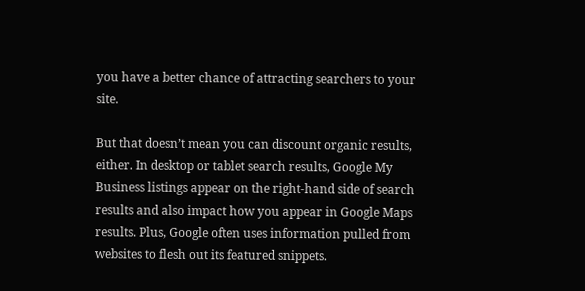you have a better chance of attracting searchers to your site.

But that doesn’t mean you can discount organic results, either. In desktop or tablet search results, Google My Business listings appear on the right-hand side of search results and also impact how you appear in Google Maps results. Plus, Google often uses information pulled from websites to flesh out its featured snippets.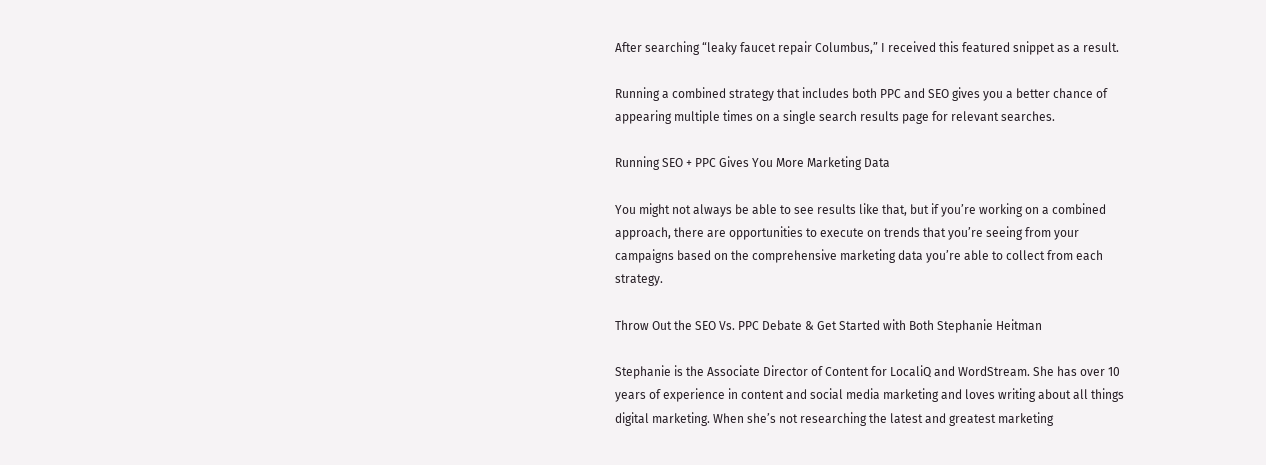After searching “leaky faucet repair Columbus,” I received this featured snippet as a result.

Running a combined strategy that includes both PPC and SEO gives you a better chance of appearing multiple times on a single search results page for relevant searches.

Running SEO + PPC Gives You More Marketing Data

You might not always be able to see results like that, but if you’re working on a combined approach, there are opportunities to execute on trends that you’re seeing from your campaigns based on the comprehensive marketing data you’re able to collect from each strategy.

Throw Out the SEO Vs. PPC Debate & Get Started with Both Stephanie Heitman

Stephanie is the Associate Director of Content for LocaliQ and WordStream. She has over 10 years of experience in content and social media marketing and loves writing about all things digital marketing. When she’s not researching the latest and greatest marketing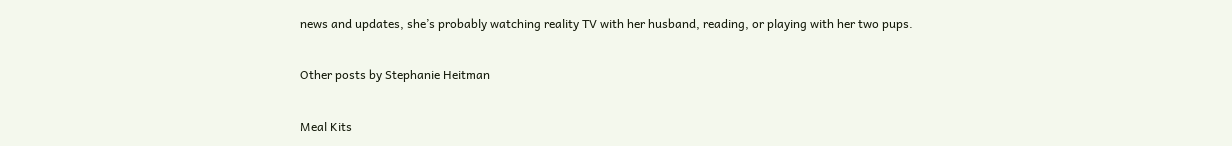news and updates, she’s probably watching reality TV with her husband, reading, or playing with her two pups.

Other posts by Stephanie Heitman

Meal Kits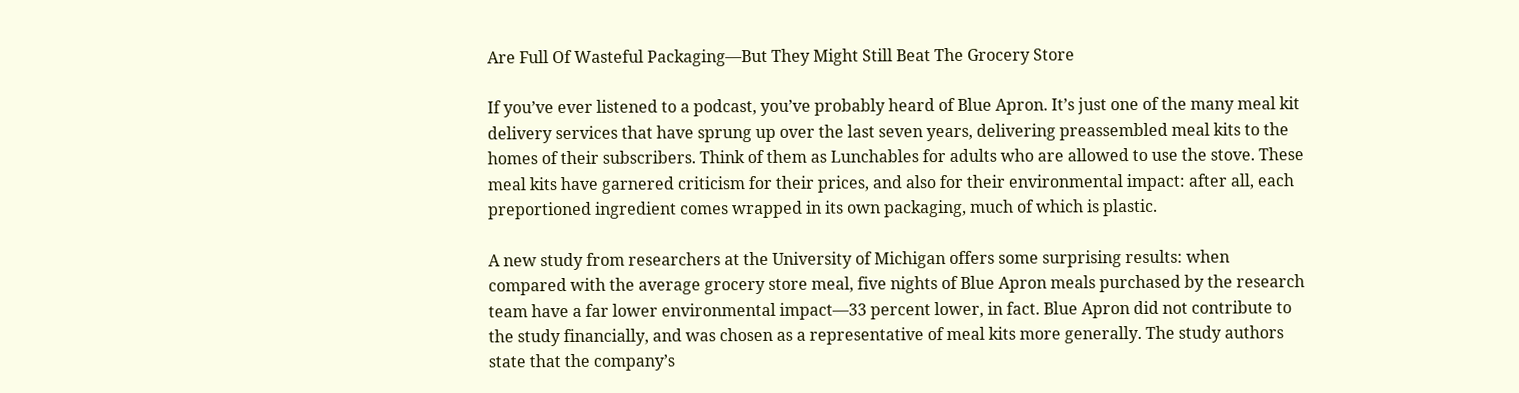Are Full Of Wasteful Packaging—But They Might Still Beat The Grocery Store

If you’ve ever listened to a podcast, you’ve probably heard of Blue Apron. It’s just one of the many meal kit delivery services that have sprung up over the last seven years, delivering preassembled meal kits to the homes of their subscribers. Think of them as Lunchables for adults who are allowed to use the stove. These meal kits have garnered criticism for their prices, and also for their environmental impact: after all, each preportioned ingredient comes wrapped in its own packaging, much of which is plastic.

A new study from researchers at the University of Michigan offers some surprising results: when compared with the average grocery store meal, five nights of Blue Apron meals purchased by the research team have a far lower environmental impact—33 percent lower, in fact. Blue Apron did not contribute to the study financially, and was chosen as a representative of meal kits more generally. The study authors state that the company’s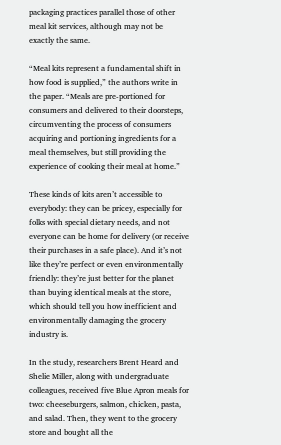packaging practices parallel those of other meal kit services, although may not be exactly the same.

“Meal kits represent a fundamental shift in how food is supplied,” the authors write in the paper. “Meals are pre-portioned for consumers and delivered to their doorsteps, circumventing the process of consumers acquiring and portioning ingredients for a meal themselves, but still providing the experience of cooking their meal at home.”

These kinds of kits aren’t accessible to everybody: they can be pricey, especially for folks with special dietary needs, and not everyone can be home for delivery (or receive their purchases in a safe place). And it’s not like they’re perfect or even environmentally friendly: they’re just better for the planet than buying identical meals at the store, which should tell you how inefficient and environmentally damaging the grocery industry is.

In the study, researchers Brent Heard and Shelie Miller, along with undergraduate colleagues, received five Blue Apron meals for two: cheeseburgers, salmon, chicken, pasta, and salad. Then, they went to the grocery store and bought all the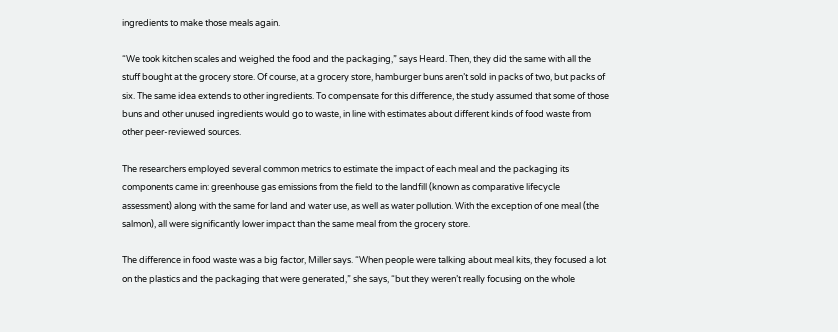ingredients to make those meals again.

“We took kitchen scales and weighed the food and the packaging,” says Heard. Then, they did the same with all the stuff bought at the grocery store. Of course, at a grocery store, hamburger buns aren’t sold in packs of two, but packs of six. The same idea extends to other ingredients. To compensate for this difference, the study assumed that some of those buns and other unused ingredients would go to waste, in line with estimates about different kinds of food waste from other peer-reviewed sources.

The researchers employed several common metrics to estimate the impact of each meal and the packaging its components came in: greenhouse gas emissions from the field to the landfill (known as comparative lifecycle assessment) along with the same for land and water use, as well as water pollution. With the exception of one meal (the salmon), all were significantly lower impact than the same meal from the grocery store.

The difference in food waste was a big factor, Miller says. “When people were talking about meal kits, they focused a lot on the plastics and the packaging that were generated,” she says, “but they weren’t really focusing on the whole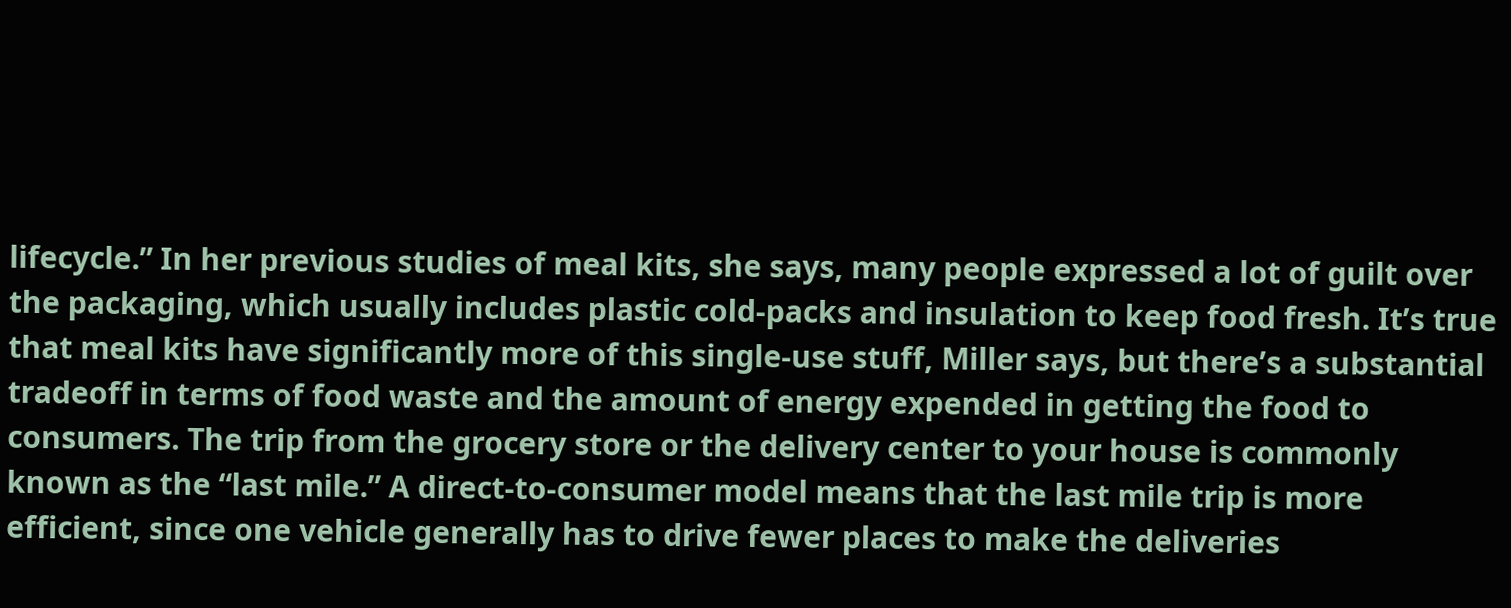lifecycle.” In her previous studies of meal kits, she says, many people expressed a lot of guilt over the packaging, which usually includes plastic cold-packs and insulation to keep food fresh. It’s true that meal kits have significantly more of this single-use stuff, Miller says, but there’s a substantial tradeoff in terms of food waste and the amount of energy expended in getting the food to consumers. The trip from the grocery store or the delivery center to your house is commonly known as the “last mile.” A direct-to-consumer model means that the last mile trip is more efficient, since one vehicle generally has to drive fewer places to make the deliveries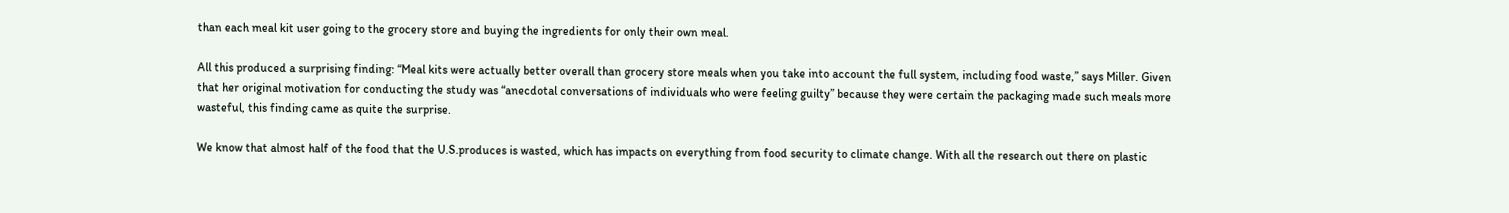than each meal kit user going to the grocery store and buying the ingredients for only their own meal.

All this produced a surprising finding: “Meal kits were actually better overall than grocery store meals when you take into account the full system, including food waste,” says Miller. Given that her original motivation for conducting the study was “anecdotal conversations of individuals who were feeling guilty” because they were certain the packaging made such meals more wasteful, this finding came as quite the surprise.

We know that almost half of the food that the U.S.produces is wasted, which has impacts on everything from food security to climate change. With all the research out there on plastic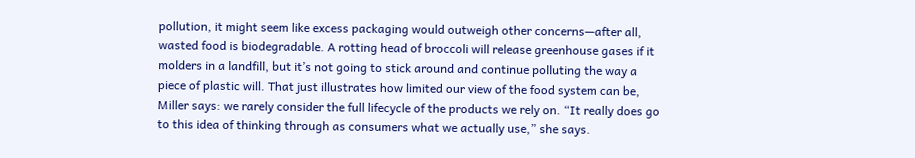pollution, it might seem like excess packaging would outweigh other concerns—after all, wasted food is biodegradable. A rotting head of broccoli will release greenhouse gases if it molders in a landfill, but it’s not going to stick around and continue polluting the way a piece of plastic will. That just illustrates how limited our view of the food system can be, Miller says: we rarely consider the full lifecycle of the products we rely on. “It really does go to this idea of thinking through as consumers what we actually use,” she says.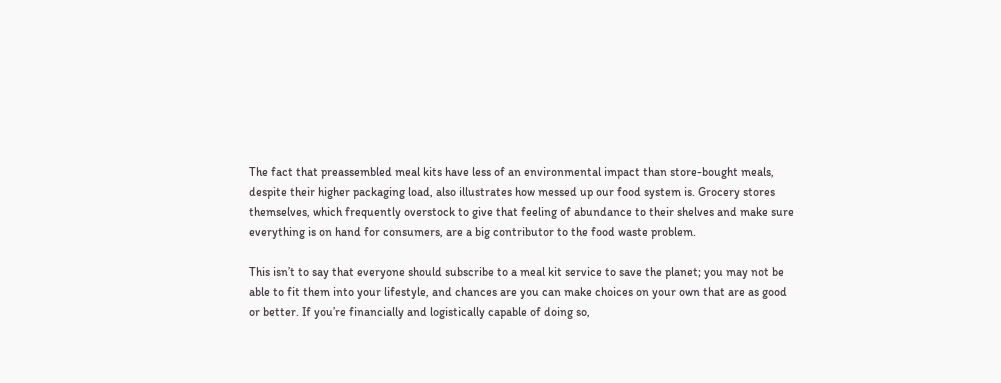The fact that preassembled meal kits have less of an environmental impact than store-bought meals, despite their higher packaging load, also illustrates how messed up our food system is. Grocery stores themselves, which frequently overstock to give that feeling of abundance to their shelves and make sure everything is on hand for consumers, are a big contributor to the food waste problem.

This isn’t to say that everyone should subscribe to a meal kit service to save the planet; you may not be able to fit them into your lifestyle, and chances are you can make choices on your own that are as good or better. If you’re financially and logistically capable of doing so,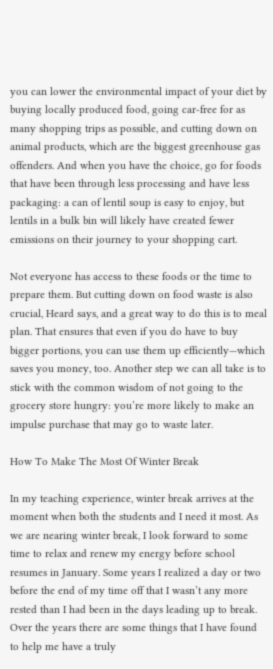you can lower the environmental impact of your diet by buying locally produced food, going car-free for as many shopping trips as possible, and cutting down on animal products, which are the biggest greenhouse gas offenders. And when you have the choice, go for foods that have been through less processing and have less packaging: a can of lentil soup is easy to enjoy, but lentils in a bulk bin will likely have created fewer emissions on their journey to your shopping cart.

Not everyone has access to these foods or the time to prepare them. But cutting down on food waste is also crucial, Heard says, and a great way to do this is to meal plan. That ensures that even if you do have to buy bigger portions, you can use them up efficiently—which saves you money, too. Another step we can all take is to stick with the common wisdom of not going to the grocery store hungry: you’re more likely to make an impulse purchase that may go to waste later.

How To Make The Most Of Winter Break

In my teaching experience, winter break arrives at the moment when both the students and I need it most. As we are nearing winter break, I look forward to some time to relax and renew my energy before school resumes in January. Some years I realized a day or two before the end of my time off that I wasn’t any more rested than I had been in the days leading up to break. Over the years there are some things that I have found to help me have a truly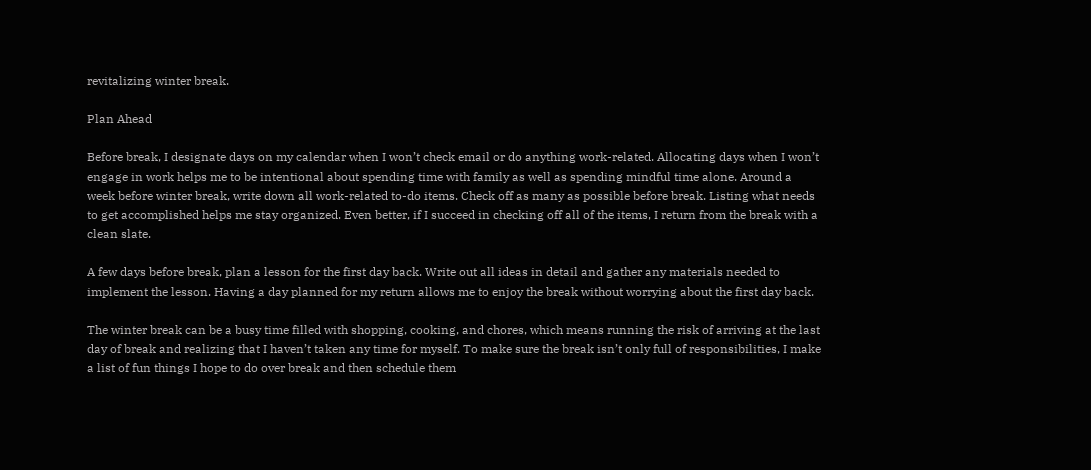revitalizing winter break.

Plan Ahead

Before break, I designate days on my calendar when I won’t check email or do anything work-related. Allocating days when I won’t engage in work helps me to be intentional about spending time with family as well as spending mindful time alone. Around a week before winter break, write down all work-related to-do items. Check off as many as possible before break. Listing what needs to get accomplished helps me stay organized. Even better, if I succeed in checking off all of the items, I return from the break with a clean slate.

A few days before break, plan a lesson for the first day back. Write out all ideas in detail and gather any materials needed to implement the lesson. Having a day planned for my return allows me to enjoy the break without worrying about the first day back.

The winter break can be a busy time filled with shopping, cooking, and chores, which means running the risk of arriving at the last day of break and realizing that I haven’t taken any time for myself. To make sure the break isn’t only full of responsibilities, I make a list of fun things I hope to do over break and then schedule them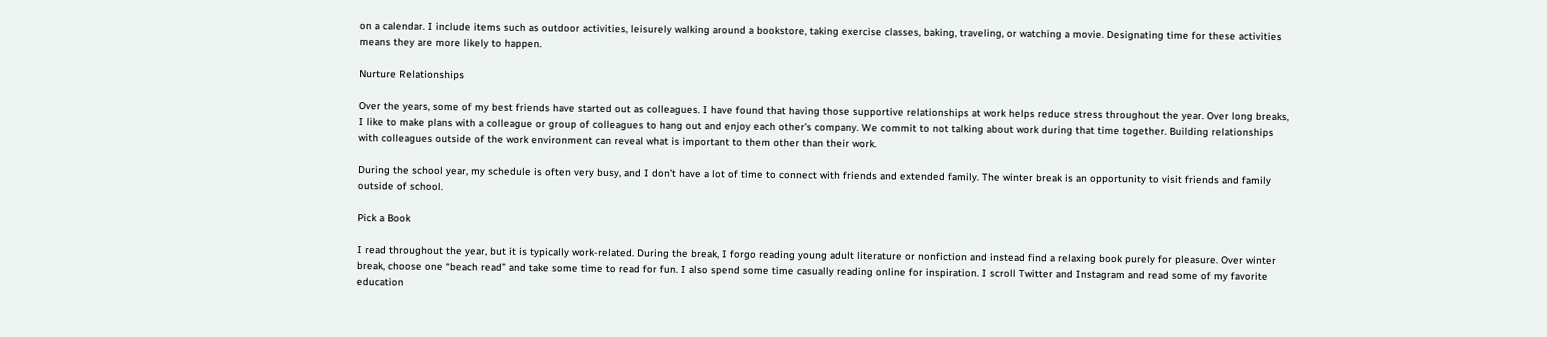on a calendar. I include items such as outdoor activities, leisurely walking around a bookstore, taking exercise classes, baking, traveling, or watching a movie. Designating time for these activities means they are more likely to happen.

Nurture Relationships

Over the years, some of my best friends have started out as colleagues. I have found that having those supportive relationships at work helps reduce stress throughout the year. Over long breaks, I like to make plans with a colleague or group of colleagues to hang out and enjoy each other’s company. We commit to not talking about work during that time together. Building relationships with colleagues outside of the work environment can reveal what is important to them other than their work.

During the school year, my schedule is often very busy, and I don’t have a lot of time to connect with friends and extended family. The winter break is an opportunity to visit friends and family outside of school.

Pick a Book

I read throughout the year, but it is typically work-related. During the break, I forgo reading young adult literature or nonfiction and instead find a relaxing book purely for pleasure. Over winter break, choose one “beach read” and take some time to read for fun. I also spend some time casually reading online for inspiration. I scroll Twitter and Instagram and read some of my favorite education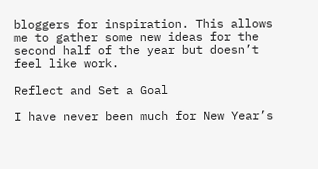bloggers for inspiration. This allows me to gather some new ideas for the second half of the year but doesn’t feel like work.

Reflect and Set a Goal

I have never been much for New Year’s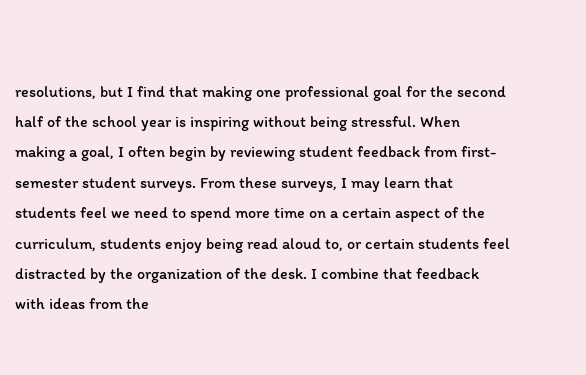resolutions, but I find that making one professional goal for the second half of the school year is inspiring without being stressful. When making a goal, I often begin by reviewing student feedback from first-semester student surveys. From these surveys, I may learn that students feel we need to spend more time on a certain aspect of the curriculum, students enjoy being read aloud to, or certain students feel distracted by the organization of the desk. I combine that feedback with ideas from the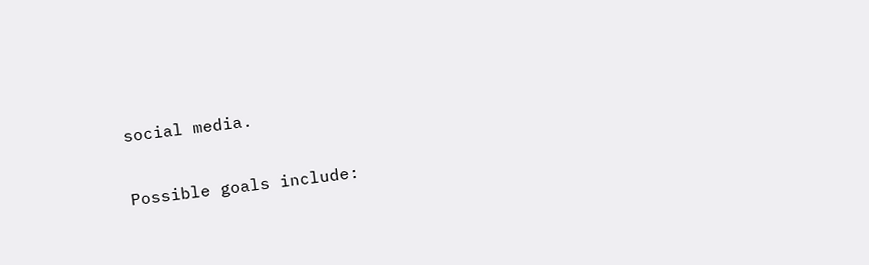social media.

Possible goals include: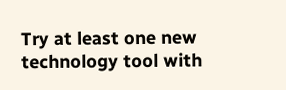Try at least one new technology tool with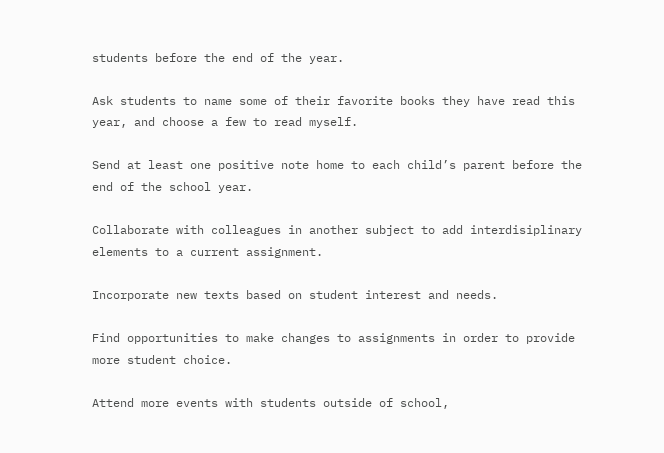students before the end of the year.

Ask students to name some of their favorite books they have read this year, and choose a few to read myself.

Send at least one positive note home to each child’s parent before the end of the school year.

Collaborate with colleagues in another subject to add interdisiplinary elements to a current assignment.

Incorporate new texts based on student interest and needs.

Find opportunities to make changes to assignments in order to provide more student choice.

Attend more events with students outside of school,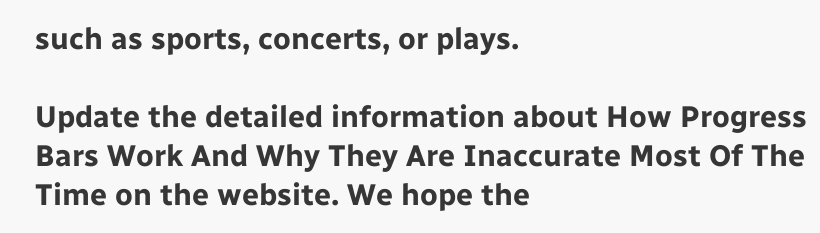such as sports, concerts, or plays.

Update the detailed information about How Progress Bars Work And Why They Are Inaccurate Most Of The Time on the website. We hope the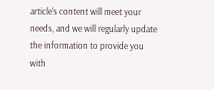article's content will meet your needs, and we will regularly update the information to provide you with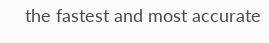the fastest and most accurate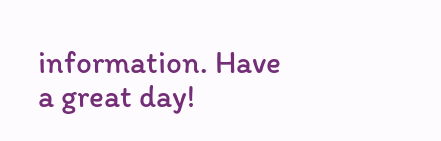information. Have a great day!